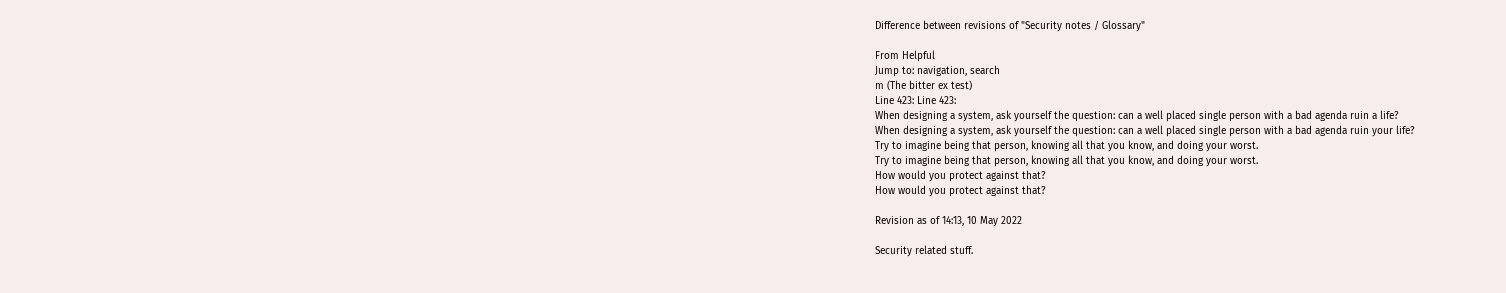Difference between revisions of "Security notes / Glossary"

From Helpful
Jump to: navigation, search
m (The bitter ex test)
Line 423: Line 423:
When designing a system, ask yourself the question: can a well placed single person with a bad agenda ruin a life?
When designing a system, ask yourself the question: can a well placed single person with a bad agenda ruin your life?
Try to imagine being that person, knowing all that you know, and doing your worst.
Try to imagine being that person, knowing all that you know, and doing your worst.
How would you protect against that?
How would you protect against that?

Revision as of 14:13, 10 May 2022

Security related stuff.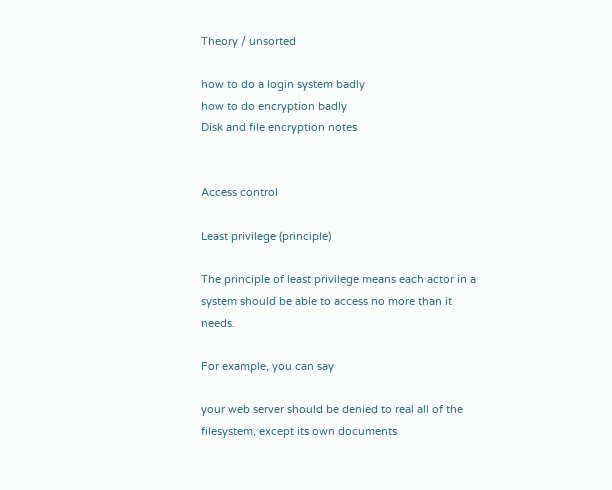Theory / unsorted

how to do a login system badly
how to do encryption badly
Disk and file encryption notes


Access control

Least privilege (principle)

The principle of least privilege means each actor in a system should be able to access no more than it needs.

For example, you can say

your web server should be denied to real all of the filesystem, except its own documents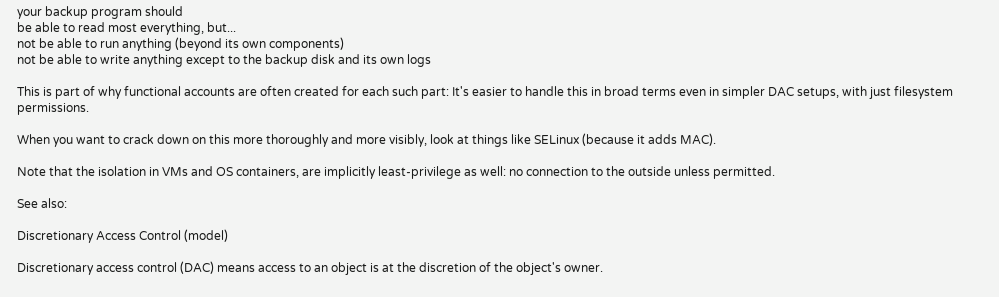your backup program should
be able to read most everything, but...
not be able to run anything (beyond its own components)
not be able to write anything except to the backup disk and its own logs

This is part of why functional accounts are often created for each such part: It's easier to handle this in broad terms even in simpler DAC setups, with just filesystem permissions.

When you want to crack down on this more thoroughly and more visibly, look at things like SELinux (because it adds MAC).

Note that the isolation in VMs and OS containers, are implicitly least-privilege as well: no connection to the outside unless permitted.

See also:

Discretionary Access Control (model)

Discretionary access control (DAC) means access to an object is at the discretion of the object's owner.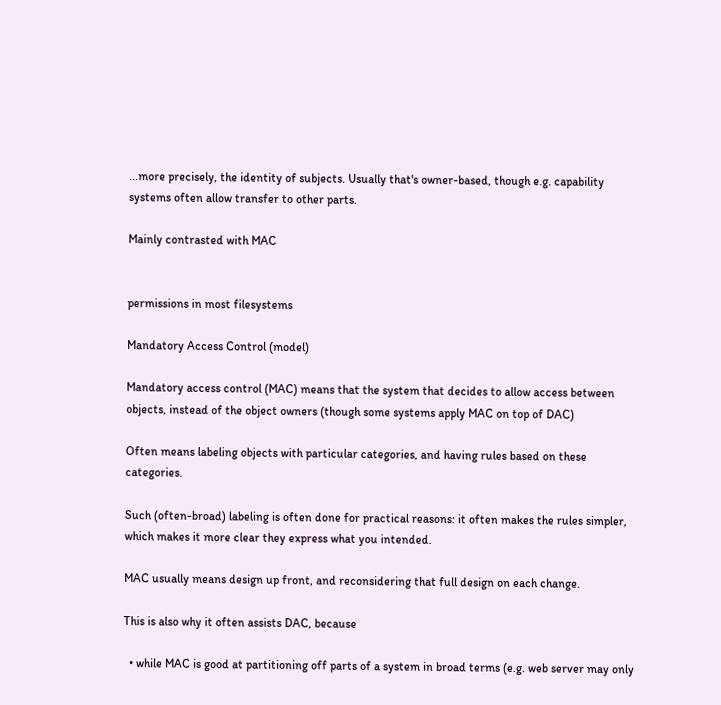...more precisely, the identity of subjects. Usually that's owner-based, though e.g. capability systems often allow transfer to other parts.

Mainly contrasted with MAC


permissions in most filesystems

Mandatory Access Control (model)

Mandatory access control (MAC) means that the system that decides to allow access between objects, instead of the object owners (though some systems apply MAC on top of DAC)

Often means labeling objects with particular categories, and having rules based on these categories.

Such (often-broad) labeling is often done for practical reasons: it often makes the rules simpler, which makes it more clear they express what you intended.

MAC usually means design up front, and reconsidering that full design on each change.

This is also why it often assists DAC, because

  • while MAC is good at partitioning off parts of a system in broad terms (e.g. web server may only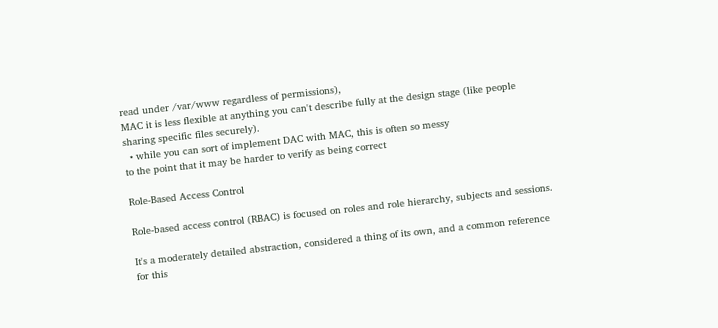read under /var/www regardless of permissions),
MAC it is less flexible at anything you can't describe fully at the design stage (like people sharing specific files securely).
  • while you can sort of implement DAC with MAC, this is often so messy
to the point that it may be harder to verify as being correct

Role-Based Access Control

Role-based access control (RBAC) is focused on roles and role hierarchy, subjects and sessions.

It's a moderately detailed abstraction, considered a thing of its own, and a common reference for this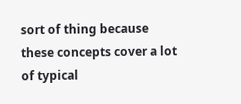sort of thing because these concepts cover a lot of typical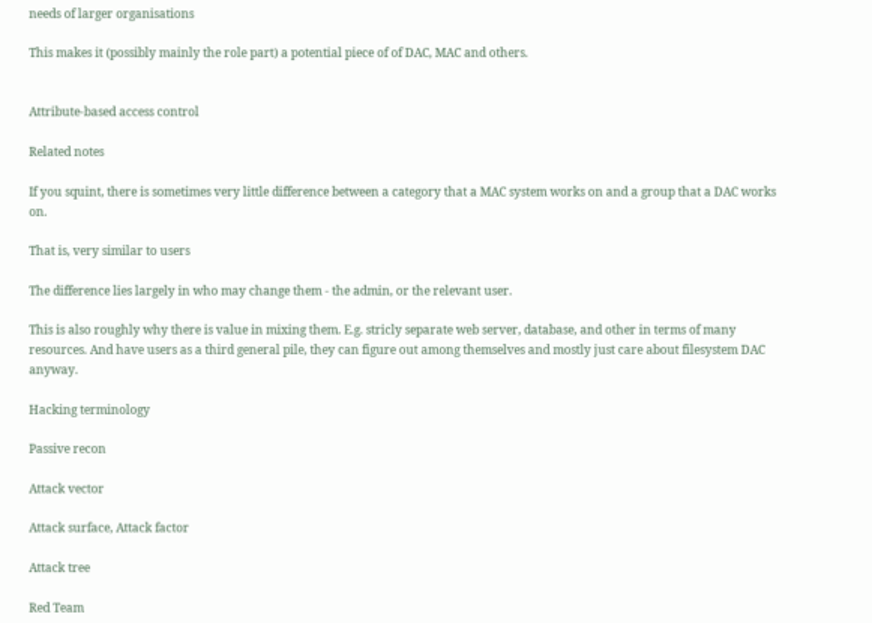needs of larger organisations

This makes it (possibly mainly the role part) a potential piece of of DAC, MAC and others.


Attribute-based access control

Related notes

If you squint, there is sometimes very little difference between a category that a MAC system works on and a group that a DAC works on.

That is, very similar to users

The difference lies largely in who may change them - the admin, or the relevant user.

This is also roughly why there is value in mixing them. E.g. stricly separate web server, database, and other in terms of many resources. And have users as a third general pile, they can figure out among themselves and mostly just care about filesystem DAC anyway.

Hacking terminology

Passive recon

Attack vector

Attack surface, Attack factor

Attack tree

Red Team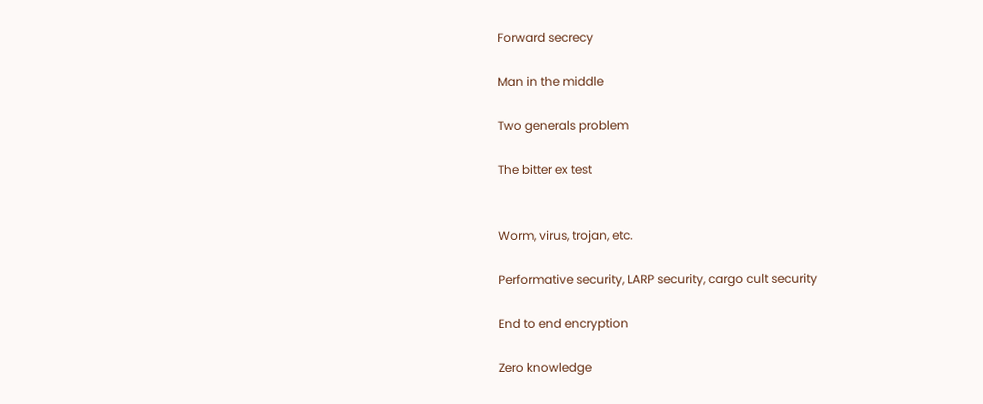Forward secrecy

Man in the middle

Two generals problem

The bitter ex test


Worm, virus, trojan, etc.

Performative security, LARP security, cargo cult security

End to end encryption

Zero knowledge